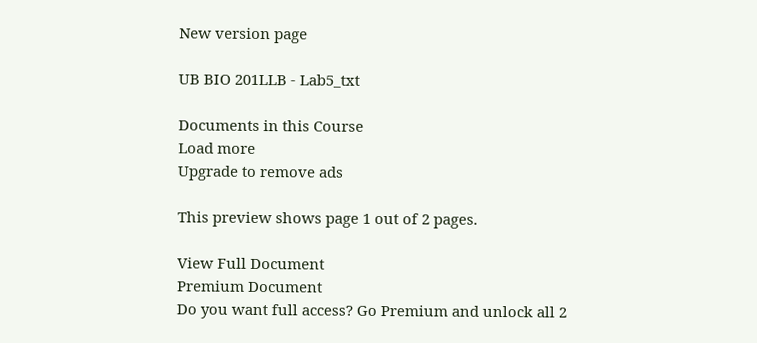New version page

UB BIO 201LLB - Lab5_txt

Documents in this Course
Load more
Upgrade to remove ads

This preview shows page 1 out of 2 pages.

View Full Document
Premium Document
Do you want full access? Go Premium and unlock all 2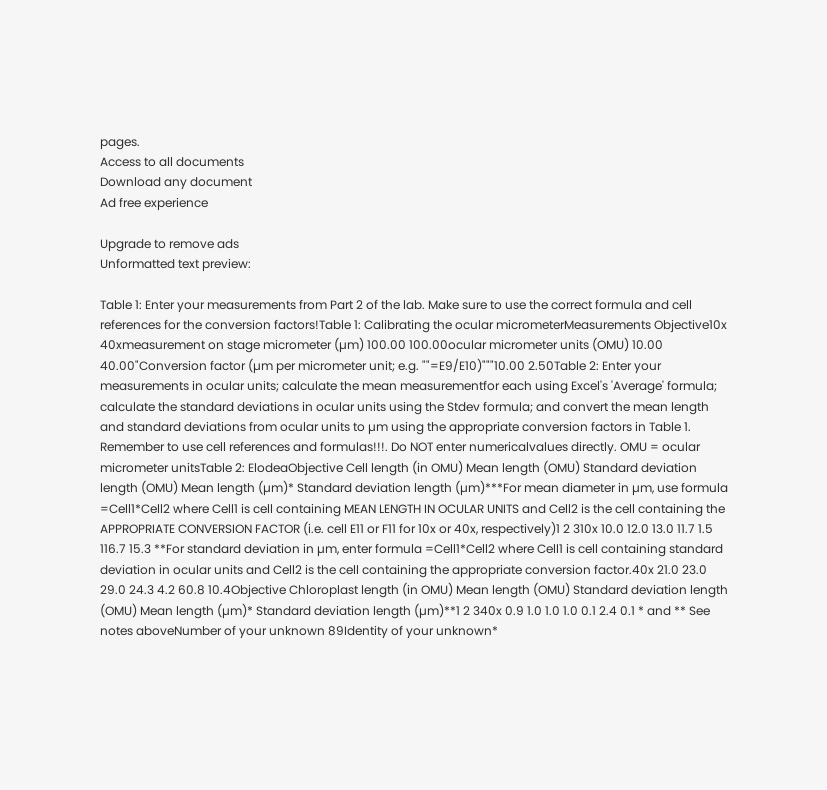pages.
Access to all documents
Download any document
Ad free experience

Upgrade to remove ads
Unformatted text preview:

Table 1: Enter your measurements from Part 2 of the lab. Make sure to use the correct formula and cell references for the conversion factors!Table 1: Calibrating the ocular micrometerMeasurements Objective10x 40xmeasurement on stage micrometer (µm) 100.00 100.00ocular micrometer units (OMU) 10.00 40.00"Conversion factor (µm per micrometer unit; e.g. ""=E9/E10)"""10.00 2.50Table 2: Enter your measurements in ocular units; calculate the mean measurementfor each using Excel's 'Average' formula; calculate the standard deviations in ocular units using the Stdev formula; and convert the mean length and standard deviations from ocular units to µm using the appropriate conversion factors in Table 1. Remember to use cell references and formulas!!!. Do NOT enter numericalvalues directly. OMU = ocular micrometer unitsTable 2: ElodeaObjective Cell length (in OMU) Mean length (OMU) Standard deviation length (OMU) Mean length (µm)* Standard deviation length (µm)***For mean diameter in µm, use formula =Cell1*Cell2 where Cell1 is cell containing MEAN LENGTH IN OCULAR UNITS and Cell2 is the cell containing the APPROPRIATE CONVERSION FACTOR (i.e. cell E11 or F11 for 10x or 40x, respectively)1 2 310x 10.0 12.0 13.0 11.7 1.5 116.7 15.3 **For standard deviation in µm, enter formula =Cell1*Cell2 where Cell1 is cell containing standard deviation in ocular units and Cell2 is the cell containing the appropriate conversion factor.40x 21.0 23.0 29.0 24.3 4.2 60.8 10.4Objective Chloroplast length (in OMU) Mean length (OMU) Standard deviation length (OMU) Mean length (µm)* Standard deviation length (µm)**1 2 340x 0.9 1.0 1.0 1.0 0.1 2.4 0.1 * and ** See notes aboveNumber of your unknown 89Identity of your unknown*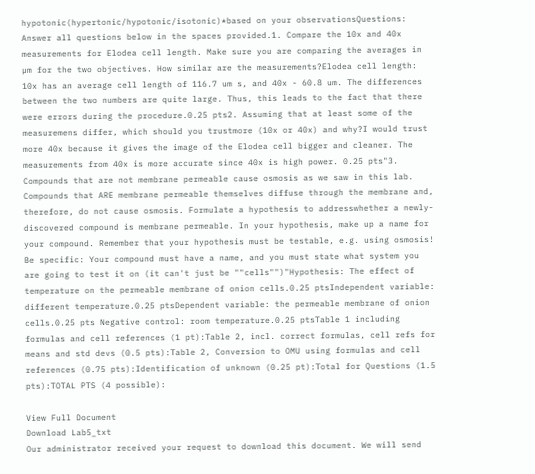hypotonic(hypertonic/hypotonic/isotonic)*based on your observationsQuestions: Answer all questions below in the spaces provided.1. Compare the 10x and 40x measurements for Elodea cell length. Make sure you are comparing the averages in µm for the two objectives. How similar are the measurements?Elodea cell length: 10x has an average cell length of 116.7 um s, and 40x - 60.8 um. The differences between the two numbers are quite large. Thus, this leads to the fact that there were errors during the procedure.0.25 pts2. Assuming that at least some of the measuremens differ, which should you trustmore (10x or 40x) and why?I would trust more 40x because it gives the image of the Elodea cell bigger and cleaner. The measurements from 40x is more accurate since 40x is high power. 0.25 pts"3. Compounds that are not membrane permeable cause osmosis as we saw in this lab. Compounds that ARE membrane permeable themselves diffuse through the membrane and, therefore, do not cause osmosis. Formulate a hypothesis to addresswhether a newly-discovered compound is membrane permeable. In your hypothesis, make up a name for your compound. Remember that your hypothesis must be testable, e.g. using osmosis! Be specific: Your compound must have a name, and you must state what system you are going to test it on (it can't just be ""cells"")"Hypothesis: The effect of temperature on the permeable membrane of onion cells.0.25 ptsIndependent variable: different temperature.0.25 ptsDependent variable: the permeable membrane of onion cells.0.25 pts Negative control: room temperature.0.25 ptsTable 1 including formulas and cell references (1 pt):Table 2, incl. correct formulas, cell refs for means and std devs (0.5 pts):Table 2, Conversion to OMU using formulas and cell references (0.75 pts):Identification of unknown (0.25 pt):Total for Questions (1.5 pts):TOTAL PTS (4 possible):

View Full Document
Download Lab5_txt
Our administrator received your request to download this document. We will send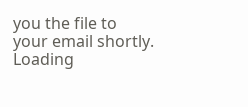you the file to your email shortly.
Loading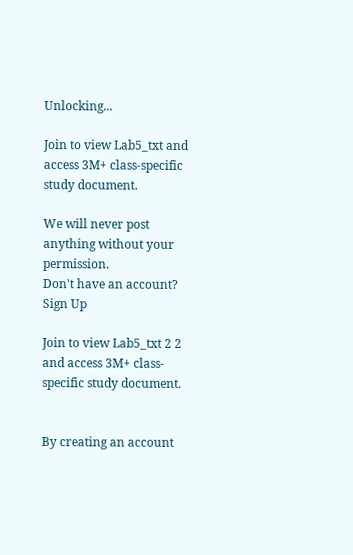Unlocking...

Join to view Lab5_txt and access 3M+ class-specific study document.

We will never post anything without your permission.
Don't have an account?
Sign Up

Join to view Lab5_txt 2 2 and access 3M+ class-specific study document.


By creating an account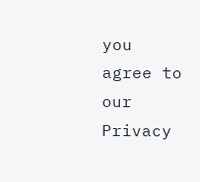you agree to our Privacy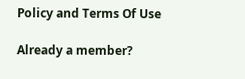Policy and Terms Of Use

Already a member?